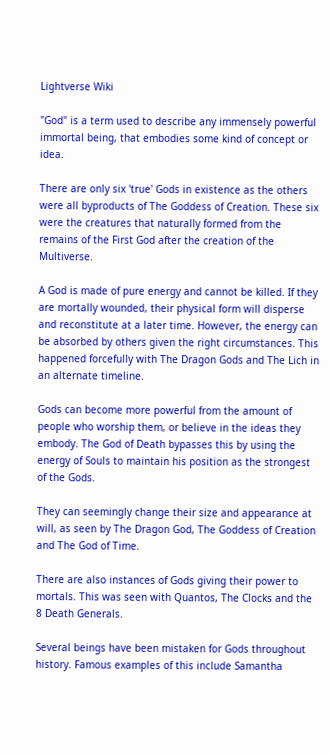Lightverse Wiki

"God" is a term used to describe any immensely powerful immortal being, that embodies some kind of concept or idea.

There are only six 'true' Gods in existence as the others were all byproducts of The Goddess of Creation. These six were the creatures that naturally formed from the remains of the First God after the creation of the Multiverse.

A God is made of pure energy and cannot be killed. If they are mortally wounded, their physical form will disperse and reconstitute at a later time. However, the energy can be absorbed by others given the right circumstances. This happened forcefully with The Dragon Gods and The Lich in an alternate timeline.

Gods can become more powerful from the amount of people who worship them, or believe in the ideas they embody. The God of Death bypasses this by using the energy of Souls to maintain his position as the strongest of the Gods.

They can seemingly change their size and appearance at will, as seen by The Dragon God, The Goddess of Creation and The God of Time.

There are also instances of Gods giving their power to mortals. This was seen with Quantos, The Clocks and the 8 Death Generals.

Several beings have been mistaken for Gods throughout history. Famous examples of this include Samantha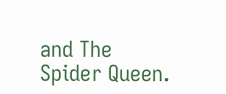and The Spider Queen.